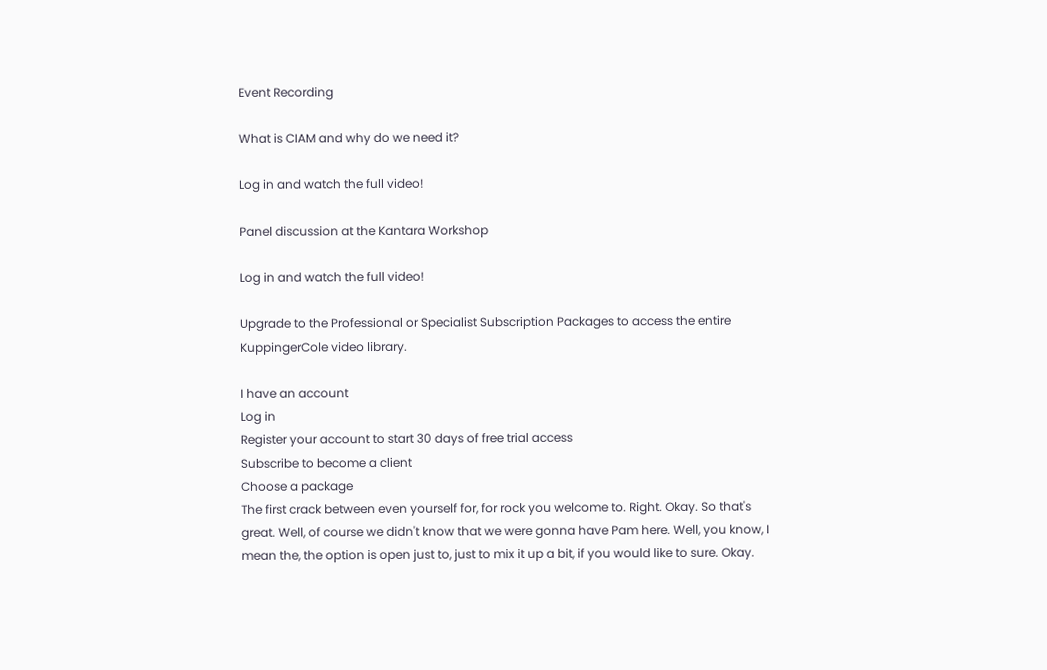Event Recording

What is CIAM and why do we need it?

Log in and watch the full video!

Panel discussion at the Kantara Workshop

Log in and watch the full video!

Upgrade to the Professional or Specialist Subscription Packages to access the entire KuppingerCole video library.

I have an account
Log in
Register your account to start 30 days of free trial access
Subscribe to become a client
Choose a package
The first crack between even yourself for, for rock you welcome to. Right. Okay. So that's great. Well, of course we didn't know that we were gonna have Pam here. Well, you know, I mean the, the option is open just to, just to mix it up a bit, if you would like to sure. Okay.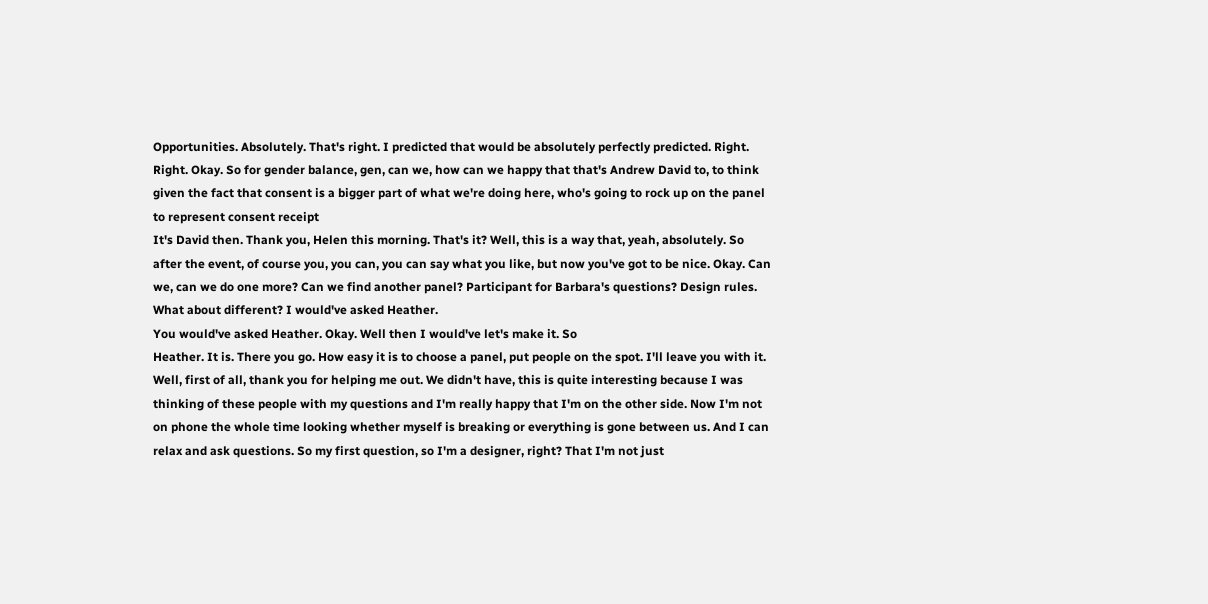Opportunities. Absolutely. That's right. I predicted that would be absolutely perfectly predicted. Right. Right. Okay. So for gender balance, gen, can we, how can we happy that that's Andrew David to, to think given the fact that consent is a bigger part of what we're doing here, who's going to rock up on the panel to represent consent receipt
It's David then. Thank you, Helen this morning. That's it? Well, this is a way that, yeah, absolutely. So after the event, of course you, you can, you can say what you like, but now you've got to be nice. Okay. Can we, can we do one more? Can we find another panel? Participant for Barbara's questions? Design rules.
What about different? I would've asked Heather.
You would've asked Heather. Okay. Well then I would've let's make it. So
Heather. It is. There you go. How easy it is to choose a panel, put people on the spot. I'll leave you with it.
Well, first of all, thank you for helping me out. We didn't have, this is quite interesting because I was thinking of these people with my questions and I'm really happy that I'm on the other side. Now I'm not on phone the whole time looking whether myself is breaking or everything is gone between us. And I can relax and ask questions. So my first question, so I'm a designer, right? That I'm not just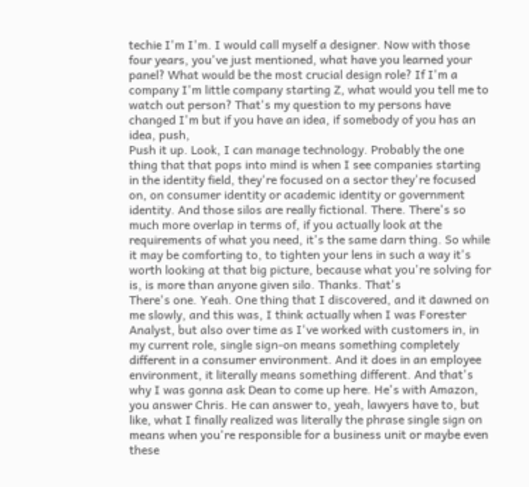techie I'm I'm. I would call myself a designer. Now with those four years, you've just mentioned, what have you learned your panel? What would be the most crucial design role? If I'm a company I'm little company starting Z, what would you tell me to watch out person? That's my question to my persons have changed I'm but if you have an idea, if somebody of you has an idea, push,
Push it up. Look, I can manage technology. Probably the one thing that that pops into mind is when I see companies starting in the identity field, they're focused on a sector they're focused on, on consumer identity or academic identity or government identity. And those silos are really fictional. There. There's so much more overlap in terms of, if you actually look at the requirements of what you need, it's the same darn thing. So while it may be comforting to, to tighten your lens in such a way it's worth looking at that big picture, because what you're solving for is, is more than anyone given silo. Thanks. That's
There's one. Yeah. One thing that I discovered, and it dawned on me slowly, and this was, I think actually when I was Forester Analyst, but also over time as I've worked with customers in, in my current role, single sign-on means something completely different in a consumer environment. And it does in an employee environment, it literally means something different. And that's why I was gonna ask Dean to come up here. He's with Amazon, you answer Chris. He can answer to, yeah, lawyers have to, but like, what I finally realized was literally the phrase single sign on means when you're responsible for a business unit or maybe even these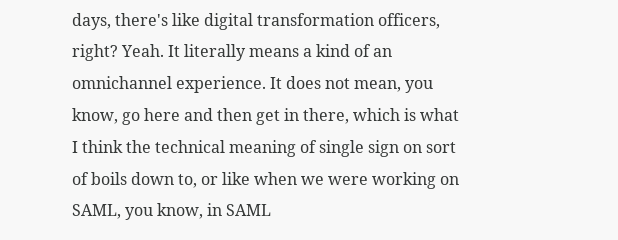days, there's like digital transformation officers, right? Yeah. It literally means a kind of an omnichannel experience. It does not mean, you know, go here and then get in there, which is what I think the technical meaning of single sign on sort of boils down to, or like when we were working on SAML, you know, in SAML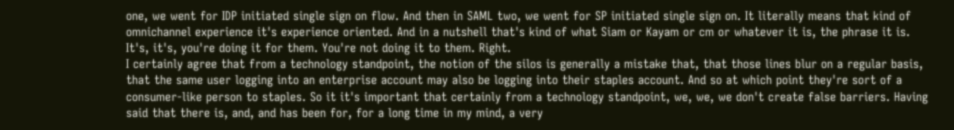one, we went for IDP initiated single sign on flow. And then in SAML two, we went for SP initiated single sign on. It literally means that kind of omnichannel experience it's experience oriented. And in a nutshell that's kind of what Siam or Kayam or cm or whatever it is, the phrase it is. It's, it's, you're doing it for them. You're not doing it to them. Right.
I certainly agree that from a technology standpoint, the notion of the silos is generally a mistake that, that those lines blur on a regular basis, that the same user logging into an enterprise account may also be logging into their staples account. And so at which point they're sort of a consumer-like person to staples. So it it's important that certainly from a technology standpoint, we, we, we don't create false barriers. Having said that there is, and, and has been for, for a long time in my mind, a very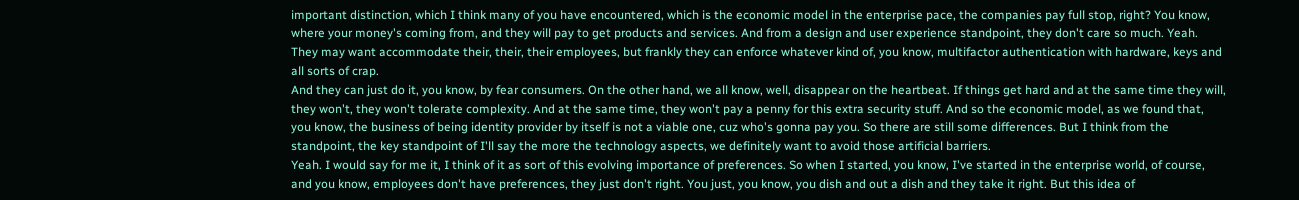important distinction, which I think many of you have encountered, which is the economic model in the enterprise pace, the companies pay full stop, right? You know, where your money's coming from, and they will pay to get products and services. And from a design and user experience standpoint, they don't care so much. Yeah. They may want accommodate their, their, their employees, but frankly they can enforce whatever kind of, you know, multifactor authentication with hardware, keys and all sorts of crap.
And they can just do it, you know, by fear consumers. On the other hand, we all know, well, disappear on the heartbeat. If things get hard and at the same time they will, they won't, they won't tolerate complexity. And at the same time, they won't pay a penny for this extra security stuff. And so the economic model, as we found that, you know, the business of being identity provider by itself is not a viable one, cuz who's gonna pay you. So there are still some differences. But I think from the standpoint, the key standpoint of I'll say the more the technology aspects, we definitely want to avoid those artificial barriers.
Yeah. I would say for me it, I think of it as sort of this evolving importance of preferences. So when I started, you know, I've started in the enterprise world, of course, and you know, employees don't have preferences, they just don't right. You just, you know, you dish and out a dish and they take it right. But this idea of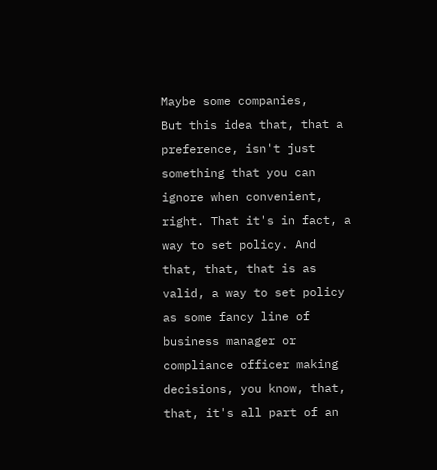Maybe some companies,
But this idea that, that a preference, isn't just something that you can ignore when convenient, right. That it's in fact, a way to set policy. And that, that, that is as valid, a way to set policy as some fancy line of business manager or compliance officer making decisions, you know, that, that, it's all part of an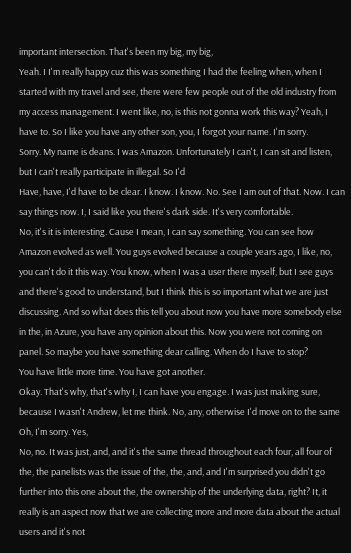important intersection. That's been my big, my big,
Yeah. I I'm really happy cuz this was something I had the feeling when, when I started with my travel and see, there were few people out of the old industry from my access management. I went like, no, is this not gonna work this way? Yeah, I have to. So I like you have any other son, you, I forgot your name. I'm sorry.
Sorry. My name is deans. I was Amazon. Unfortunately I can't, I can sit and listen, but I can't really participate in illegal. So I'd
Have, have, I'd have to be clear. I know. I know. No. See I am out of that. Now. I can say things now. I, I said like you there's dark side. It's very comfortable.
No, it's it is interesting. Cause I mean, I can say something. You can see how Amazon evolved as well. You guys evolved because a couple years ago, I like, no, you can't do it this way. You know, when I was a user there myself, but I see guys and there's good to understand, but I think this is so important what we are just discussing. And so what does this tell you about now you have more somebody else in the, in Azure, you have any opinion about this. Now you were not coming on panel. So maybe you have something dear calling. When do I have to stop?
You have little more time. You have got another.
Okay. That's why, that's why I, I can have you engage. I was just making sure, because I wasn't Andrew, let me think. No, any, otherwise I'd move on to the same
Oh, I'm sorry. Yes,
No, no. It was just, and, and it's the same thread throughout each four, all four of the, the panelists was the issue of the, the, and, and I'm surprised you didn't go further into this one about the, the ownership of the underlying data, right? It, it really is an aspect now that we are collecting more and more data about the actual users and it's not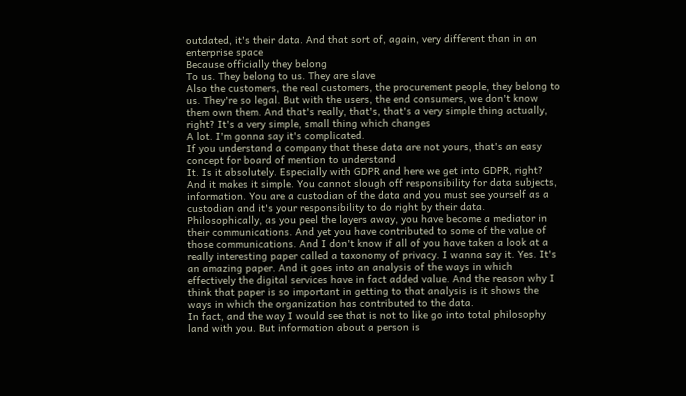outdated, it's their data. And that sort of, again, very different than in an enterprise space
Because officially they belong
To us. They belong to us. They are slave
Also the customers, the real customers, the procurement people, they belong to us. They're so legal. But with the users, the end consumers, we don't know them own them. And that's really, that's, that's a very simple thing actually, right? It's a very simple, small thing which changes
A lot. I'm gonna say it's complicated.
If you understand a company that these data are not yours, that's an easy concept for board of mention to understand
It. Is it absolutely. Especially with GDPR and here we get into GDPR, right? And it makes it simple. You cannot slough off responsibility for data subjects, information. You are a custodian of the data and you must see yourself as a custodian and it's your responsibility to do right by their data. Philosophically, as you peel the layers away, you have become a mediator in their communications. And yet you have contributed to some of the value of those communications. And I don't know if all of you have taken a look at a really interesting paper called a taxonomy of privacy. I wanna say it. Yes. It's an amazing paper. And it goes into an analysis of the ways in which effectively the digital services have in fact added value. And the reason why I think that paper is so important in getting to that analysis is it shows the ways in which the organization has contributed to the data.
In fact, and the way I would see that is not to like go into total philosophy land with you. But information about a person is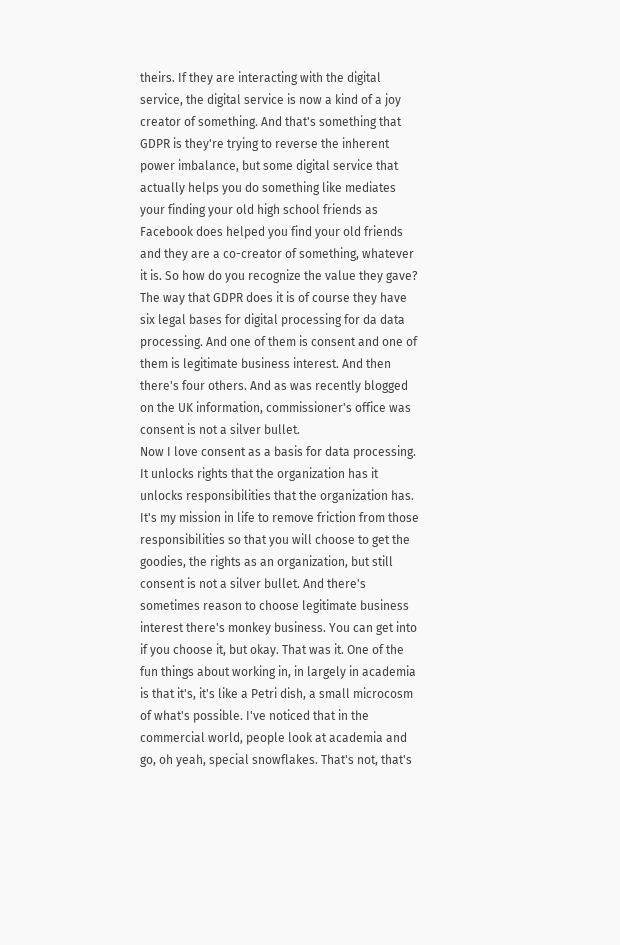theirs. If they are interacting with the digital service, the digital service is now a kind of a joy creator of something. And that's something that GDPR is they're trying to reverse the inherent power imbalance, but some digital service that actually helps you do something like mediates your finding your old high school friends as Facebook does helped you find your old friends and they are a co-creator of something, whatever it is. So how do you recognize the value they gave? The way that GDPR does it is of course they have six legal bases for digital processing for da data processing. And one of them is consent and one of them is legitimate business interest. And then there's four others. And as was recently blogged on the UK information, commissioner's office was consent is not a silver bullet.
Now I love consent as a basis for data processing. It unlocks rights that the organization has it unlocks responsibilities that the organization has. It's my mission in life to remove friction from those responsibilities so that you will choose to get the goodies, the rights as an organization, but still consent is not a silver bullet. And there's sometimes reason to choose legitimate business interest there's monkey business. You can get into if you choose it, but okay. That was it. One of the fun things about working in, in largely in academia is that it's, it's like a Petri dish, a small microcosm of what's possible. I've noticed that in the commercial world, people look at academia and go, oh yeah, special snowflakes. That's not, that's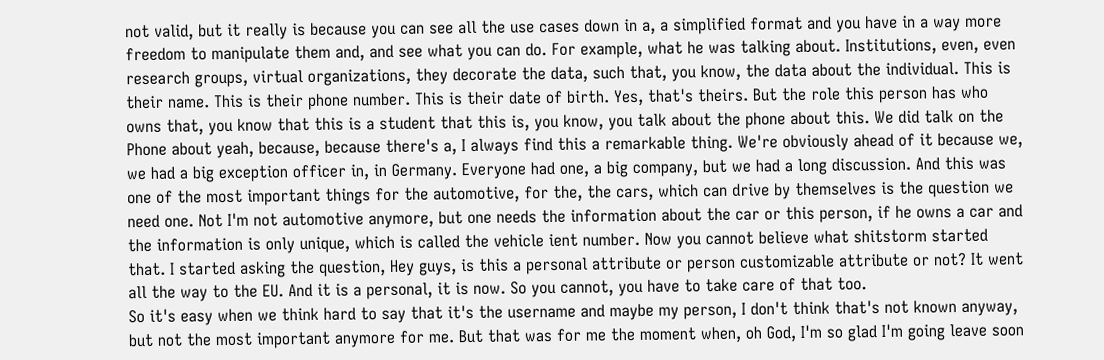not valid, but it really is because you can see all the use cases down in a, a simplified format and you have in a way more freedom to manipulate them and, and see what you can do. For example, what he was talking about. Institutions, even, even research groups, virtual organizations, they decorate the data, such that, you know, the data about the individual. This is their name. This is their phone number. This is their date of birth. Yes, that's theirs. But the role this person has who owns that, you know that this is a student that this is, you know, you talk about the phone about this. We did talk on the
Phone about yeah, because, because there's a, I always find this a remarkable thing. We're obviously ahead of it because we, we had a big exception officer in, in Germany. Everyone had one, a big company, but we had a long discussion. And this was one of the most important things for the automotive, for the, the cars, which can drive by themselves is the question we need one. Not I'm not automotive anymore, but one needs the information about the car or this person, if he owns a car and the information is only unique, which is called the vehicle ient number. Now you cannot believe what shitstorm started that. I started asking the question, Hey guys, is this a personal attribute or person customizable attribute or not? It went all the way to the EU. And it is a personal, it is now. So you cannot, you have to take care of that too.
So it's easy when we think hard to say that it's the username and maybe my person, I don't think that's not known anyway, but not the most important anymore for me. But that was for me the moment when, oh God, I'm so glad I'm going leave soon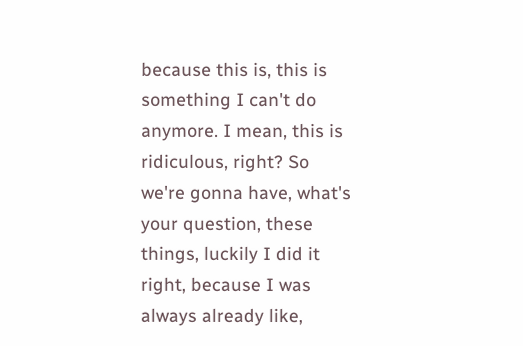because this is, this is something I can't do anymore. I mean, this is ridiculous, right? So we're gonna have, what's your question, these things, luckily I did it right, because I was always already like,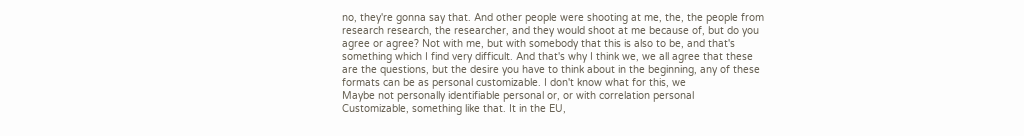no, they're gonna say that. And other people were shooting at me, the, the people from research research, the researcher, and they would shoot at me because of, but do you agree or agree? Not with me, but with somebody that this is also to be, and that's something which I find very difficult. And that's why I think we, we all agree that these are the questions, but the desire you have to think about in the beginning, any of these formats can be as personal customizable. I don't know what for this, we
Maybe not personally identifiable personal or, or with correlation personal
Customizable, something like that. It in the EU,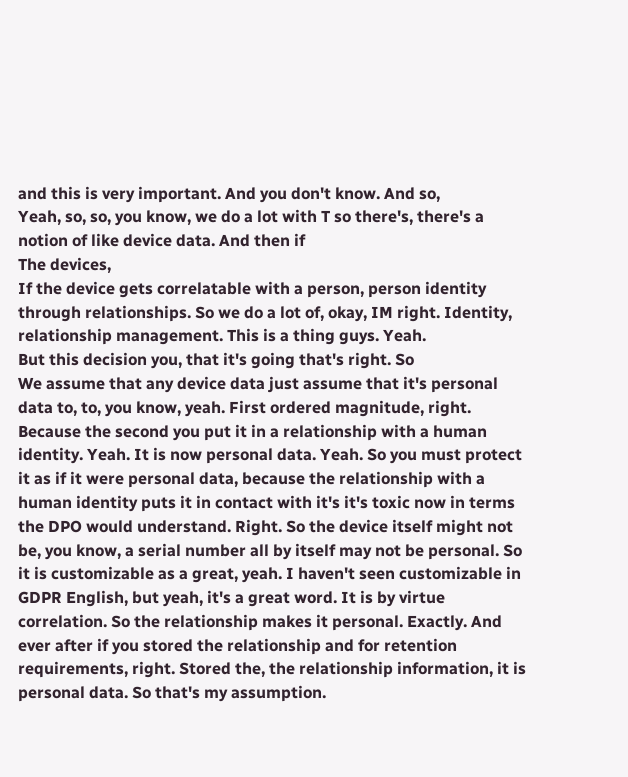and this is very important. And you don't know. And so,
Yeah, so, so, you know, we do a lot with T so there's, there's a notion of like device data. And then if
The devices,
If the device gets correlatable with a person, person identity through relationships. So we do a lot of, okay, IM right. Identity, relationship management. This is a thing guys. Yeah.
But this decision you, that it's going that's right. So
We assume that any device data just assume that it's personal data to, to, you know, yeah. First ordered magnitude, right. Because the second you put it in a relationship with a human identity. Yeah. It is now personal data. Yeah. So you must protect it as if it were personal data, because the relationship with a human identity puts it in contact with it's it's toxic now in terms the DPO would understand. Right. So the device itself might not be, you know, a serial number all by itself may not be personal. So it is customizable as a great, yeah. I haven't seen customizable in GDPR English, but yeah, it's a great word. It is by virtue correlation. So the relationship makes it personal. Exactly. And ever after if you stored the relationship and for retention requirements, right. Stored the, the relationship information, it is personal data. So that's my assumption.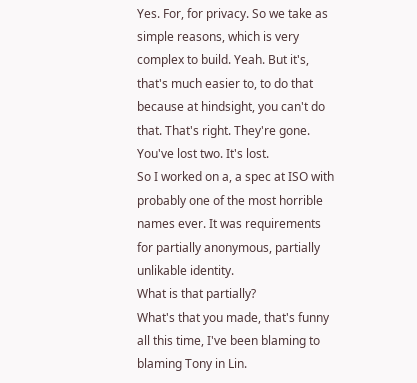Yes. For, for privacy. So we take as simple reasons, which is very complex to build. Yeah. But it's, that's much easier to, to do that because at hindsight, you can't do that. That's right. They're gone. You've lost two. It's lost.
So I worked on a, a spec at ISO with probably one of the most horrible names ever. It was requirements for partially anonymous, partially unlikable identity.
What is that partially?
What's that you made, that's funny all this time, I've been blaming to blaming Tony in Lin.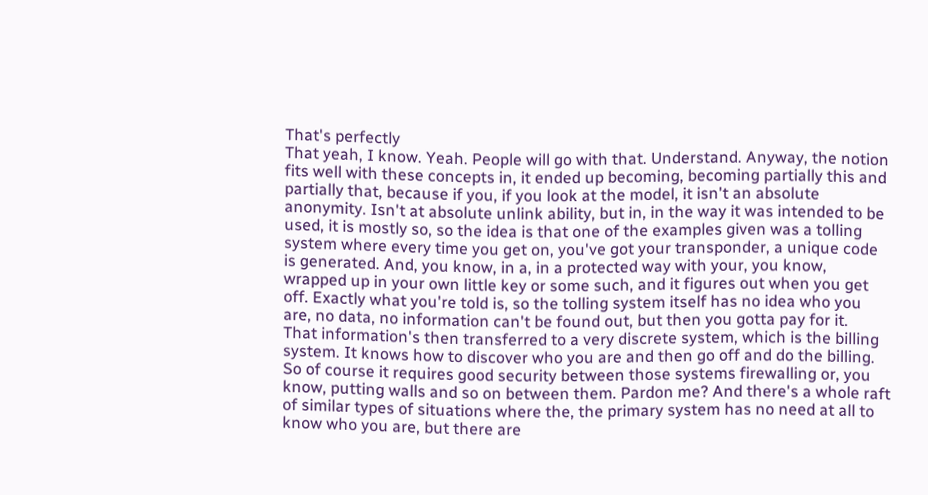That's perfectly
That yeah, I know. Yeah. People will go with that. Understand. Anyway, the notion fits well with these concepts in, it ended up becoming, becoming partially this and partially that, because if you, if you look at the model, it isn't an absolute anonymity. Isn't at absolute unlink ability, but in, in the way it was intended to be used, it is mostly so, so the idea is that one of the examples given was a tolling system where every time you get on, you've got your transponder, a unique code is generated. And, you know, in a, in a protected way with your, you know, wrapped up in your own little key or some such, and it figures out when you get off. Exactly what you're told is, so the tolling system itself has no idea who you are, no data, no information can't be found out, but then you gotta pay for it.
That information's then transferred to a very discrete system, which is the billing system. It knows how to discover who you are and then go off and do the billing. So of course it requires good security between those systems firewalling or, you know, putting walls and so on between them. Pardon me? And there's a whole raft of similar types of situations where the, the primary system has no need at all to know who you are, but there are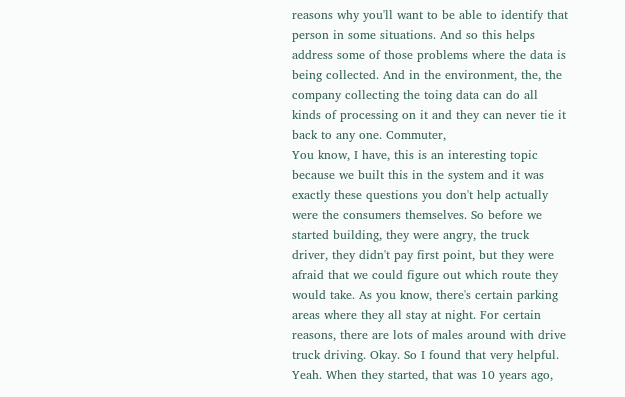reasons why you'll want to be able to identify that person in some situations. And so this helps address some of those problems where the data is being collected. And in the environment, the, the company collecting the toing data can do all kinds of processing on it and they can never tie it back to any one. Commuter,
You know, I have, this is an interesting topic because we built this in the system and it was exactly these questions you don't help actually were the consumers themselves. So before we started building, they were angry, the truck driver, they didn't pay first point, but they were afraid that we could figure out which route they would take. As you know, there's certain parking areas where they all stay at night. For certain reasons, there are lots of males around with drive truck driving. Okay. So I found that very helpful. Yeah. When they started, that was 10 years ago,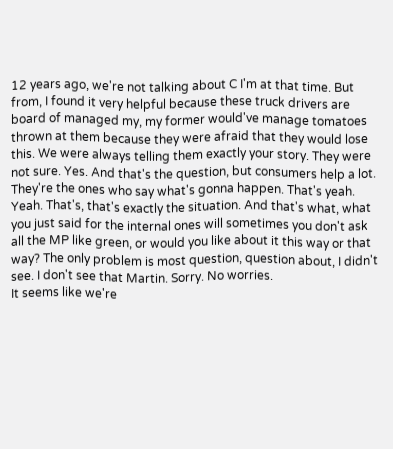12 years ago, we're not talking about C I'm at that time. But from, I found it very helpful because these truck drivers are board of managed my, my former would've manage tomatoes thrown at them because they were afraid that they would lose this. We were always telling them exactly your story. They were not sure. Yes. And that's the question, but consumers help a lot. They're the ones who say what's gonna happen. That's yeah. Yeah. That's, that's exactly the situation. And that's what, what you just said for the internal ones will sometimes you don't ask all the MP like green, or would you like about it this way or that way? The only problem is most question, question about, I didn't see. I don't see that Martin. Sorry. No worries.
It seems like we're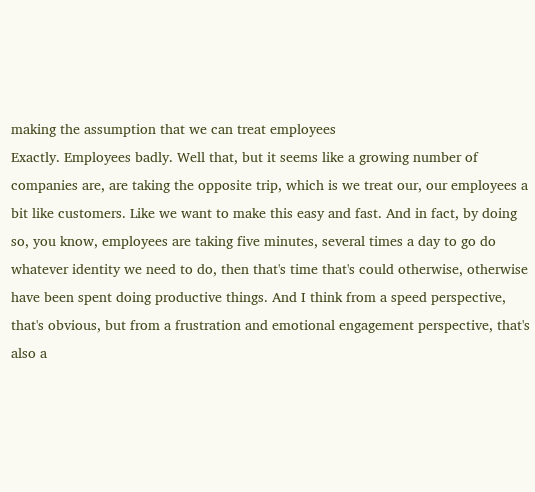making the assumption that we can treat employees
Exactly. Employees badly. Well that, but it seems like a growing number of companies are, are taking the opposite trip, which is we treat our, our employees a bit like customers. Like we want to make this easy and fast. And in fact, by doing so, you know, employees are taking five minutes, several times a day to go do whatever identity we need to do, then that's time that's could otherwise, otherwise have been spent doing productive things. And I think from a speed perspective, that's obvious, but from a frustration and emotional engagement perspective, that's also a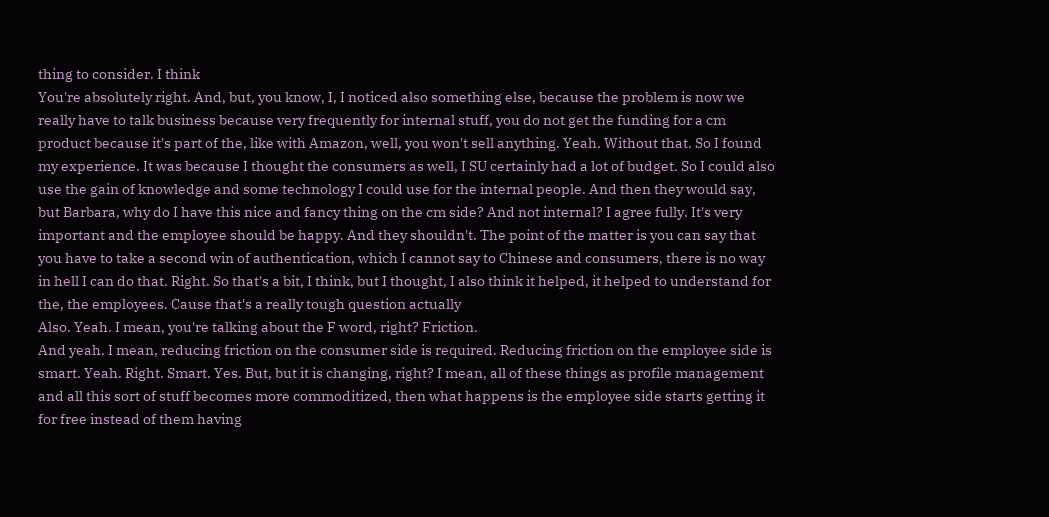thing to consider. I think
You're absolutely right. And, but, you know, I, I noticed also something else, because the problem is now we really have to talk business because very frequently for internal stuff, you do not get the funding for a cm product because it's part of the, like with Amazon, well, you won't sell anything. Yeah. Without that. So I found my experience. It was because I thought the consumers as well, I SU certainly had a lot of budget. So I could also use the gain of knowledge and some technology I could use for the internal people. And then they would say, but Barbara, why do I have this nice and fancy thing on the cm side? And not internal? I agree fully. It's very important and the employee should be happy. And they shouldn't. The point of the matter is you can say that you have to take a second win of authentication, which I cannot say to Chinese and consumers, there is no way in hell I can do that. Right. So that's a bit, I think, but I thought, I also think it helped, it helped to understand for the, the employees. Cause that's a really tough question actually
Also. Yeah. I mean, you're talking about the F word, right? Friction.
And yeah. I mean, reducing friction on the consumer side is required. Reducing friction on the employee side is smart. Yeah. Right. Smart. Yes. But, but it is changing, right? I mean, all of these things as profile management and all this sort of stuff becomes more commoditized, then what happens is the employee side starts getting it for free instead of them having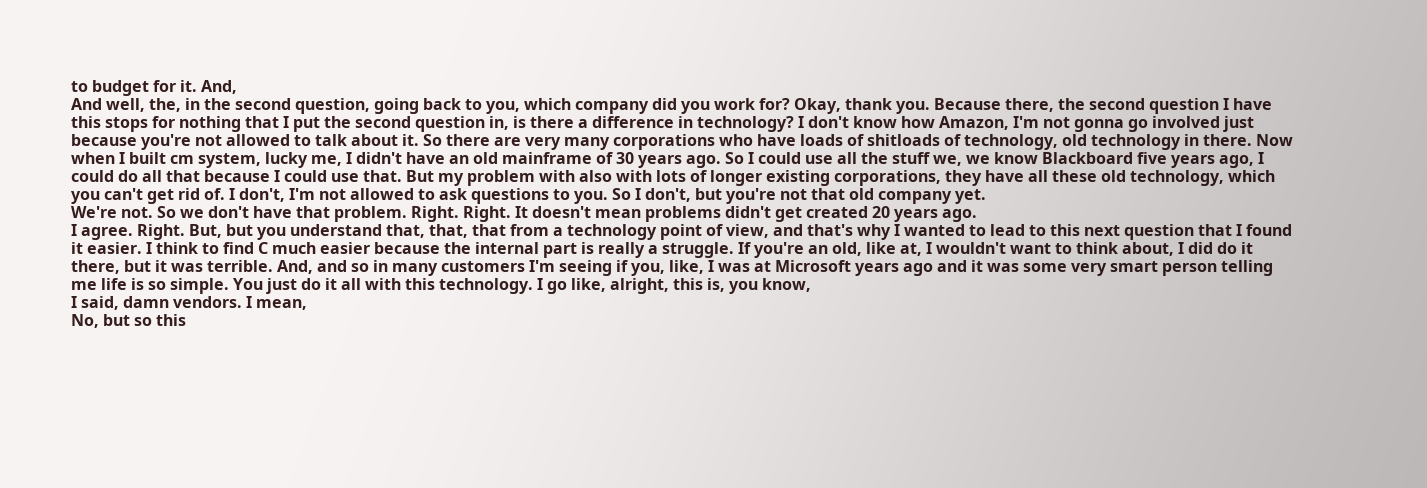to budget for it. And,
And well, the, in the second question, going back to you, which company did you work for? Okay, thank you. Because there, the second question I have this stops for nothing that I put the second question in, is there a difference in technology? I don't know how Amazon, I'm not gonna go involved just because you're not allowed to talk about it. So there are very many corporations who have loads of shitloads of technology, old technology in there. Now when I built cm system, lucky me, I didn't have an old mainframe of 30 years ago. So I could use all the stuff we, we know Blackboard five years ago, I could do all that because I could use that. But my problem with also with lots of longer existing corporations, they have all these old technology, which you can't get rid of. I don't, I'm not allowed to ask questions to you. So I don't, but you're not that old company yet.
We're not. So we don't have that problem. Right. Right. It doesn't mean problems didn't get created 20 years ago.
I agree. Right. But, but you understand that, that, that from a technology point of view, and that's why I wanted to lead to this next question that I found it easier. I think to find C much easier because the internal part is really a struggle. If you're an old, like at, I wouldn't want to think about, I did do it there, but it was terrible. And, and so in many customers I'm seeing if you, like, I was at Microsoft years ago and it was some very smart person telling me life is so simple. You just do it all with this technology. I go like, alright, this is, you know,
I said, damn vendors. I mean,
No, but so this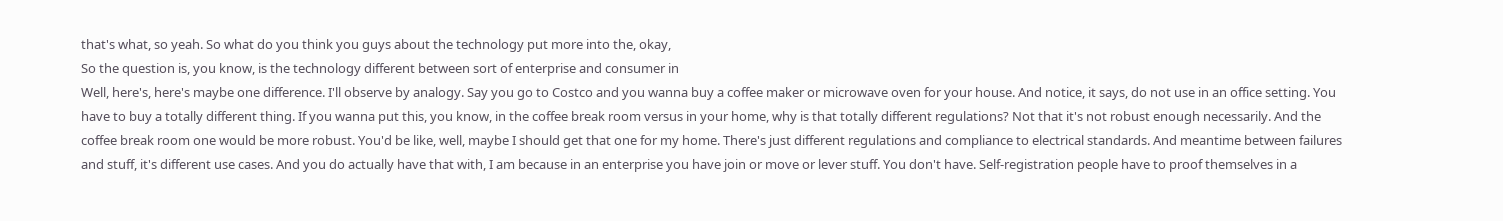that's what, so yeah. So what do you think you guys about the technology put more into the, okay,
So the question is, you know, is the technology different between sort of enterprise and consumer in
Well, here's, here's maybe one difference. I'll observe by analogy. Say you go to Costco and you wanna buy a coffee maker or microwave oven for your house. And notice, it says, do not use in an office setting. You have to buy a totally different thing. If you wanna put this, you know, in the coffee break room versus in your home, why is that totally different regulations? Not that it's not robust enough necessarily. And the coffee break room one would be more robust. You'd be like, well, maybe I should get that one for my home. There's just different regulations and compliance to electrical standards. And meantime between failures and stuff, it's different use cases. And you do actually have that with, I am because in an enterprise you have join or move or lever stuff. You don't have. Self-registration people have to proof themselves in a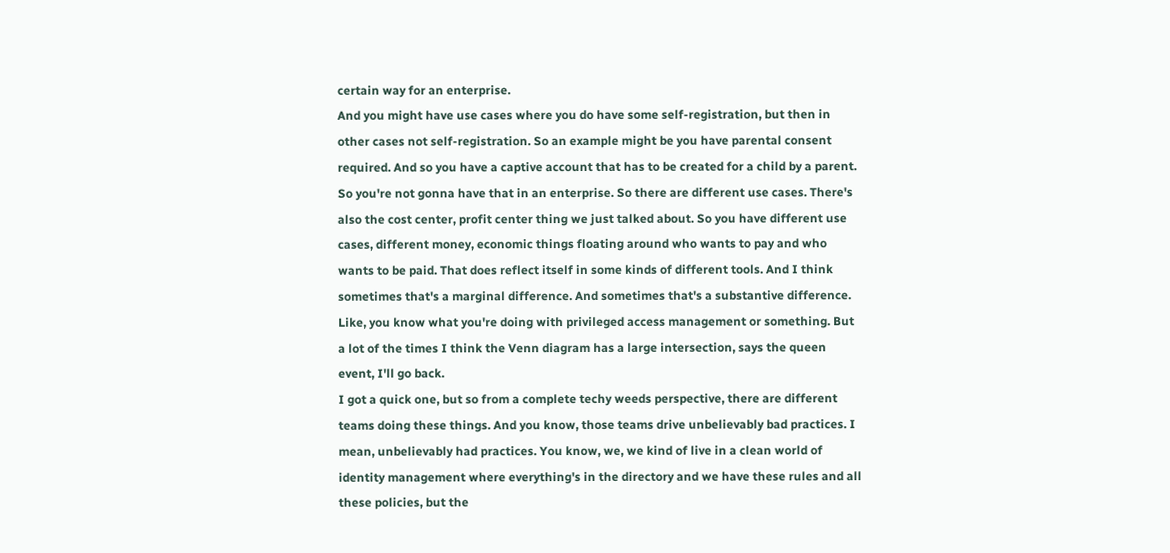certain way for an enterprise.
And you might have use cases where you do have some self-registration, but then in other cases not self-registration. So an example might be you have parental consent required. And so you have a captive account that has to be created for a child by a parent. So you're not gonna have that in an enterprise. So there are different use cases. There's also the cost center, profit center thing we just talked about. So you have different use cases, different money, economic things floating around who wants to pay and who wants to be paid. That does reflect itself in some kinds of different tools. And I think sometimes that's a marginal difference. And sometimes that's a substantive difference. Like, you know what you're doing with privileged access management or something. But a lot of the times I think the Venn diagram has a large intersection, says the queen event, I'll go back.
I got a quick one, but so from a complete techy weeds perspective, there are different teams doing these things. And you know, those teams drive unbelievably bad practices. I mean, unbelievably had practices. You know, we, we kind of live in a clean world of identity management where everything's in the directory and we have these rules and all these policies, but the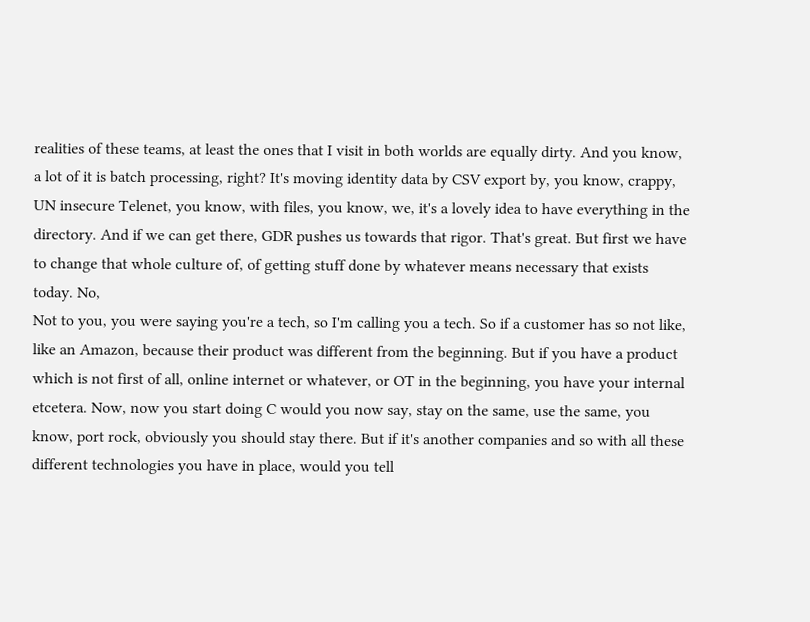realities of these teams, at least the ones that I visit in both worlds are equally dirty. And you know, a lot of it is batch processing, right? It's moving identity data by CSV export by, you know, crappy, UN insecure Telenet, you know, with files, you know, we, it's a lovely idea to have everything in the directory. And if we can get there, GDR pushes us towards that rigor. That's great. But first we have to change that whole culture of, of getting stuff done by whatever means necessary that exists today. No,
Not to you, you were saying you're a tech, so I'm calling you a tech. So if a customer has so not like, like an Amazon, because their product was different from the beginning. But if you have a product which is not first of all, online internet or whatever, or OT in the beginning, you have your internal etcetera. Now, now you start doing C would you now say, stay on the same, use the same, you know, port rock, obviously you should stay there. But if it's another companies and so with all these different technologies you have in place, would you tell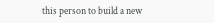this person to build a new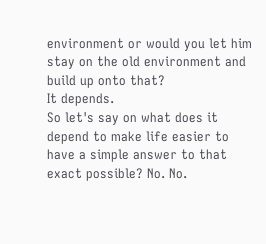environment or would you let him stay on the old environment and build up onto that?
It depends.
So let's say on what does it depend to make life easier to have a simple answer to that exact possible? No. No.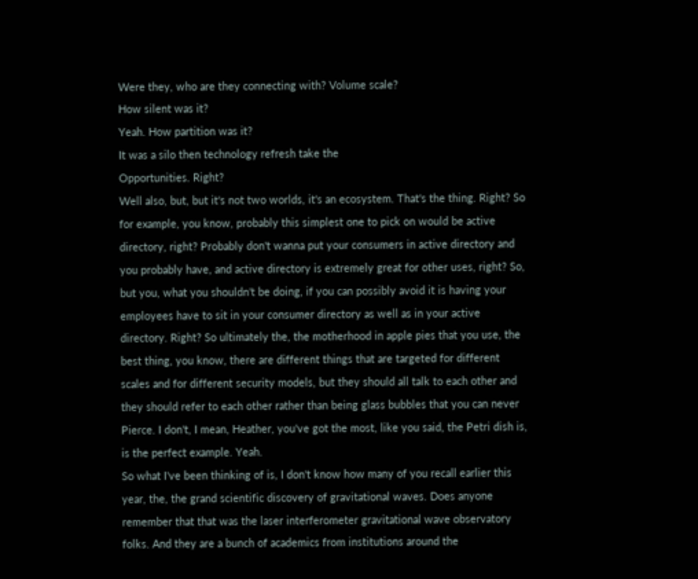Were they, who are they connecting with? Volume scale?
How silent was it?
Yeah. How partition was it?
It was a silo then technology refresh take the
Opportunities. Right?
Well also, but, but it's not two worlds, it's an ecosystem. That's the thing. Right? So for example, you know, probably this simplest one to pick on would be active directory, right? Probably don't wanna put your consumers in active directory and you probably have, and active directory is extremely great for other uses, right? So, but you, what you shouldn't be doing, if you can possibly avoid it is having your employees have to sit in your consumer directory as well as in your active directory. Right? So ultimately the, the motherhood in apple pies that you use, the best thing, you know, there are different things that are targeted for different scales and for different security models, but they should all talk to each other and they should refer to each other rather than being glass bubbles that you can never Pierce. I don't, I mean, Heather, you've got the most, like you said, the Petri dish is, is the perfect example. Yeah.
So what I've been thinking of is, I don't know how many of you recall earlier this year, the, the grand scientific discovery of gravitational waves. Does anyone remember that that was the laser interferometer gravitational wave observatory folks. And they are a bunch of academics from institutions around the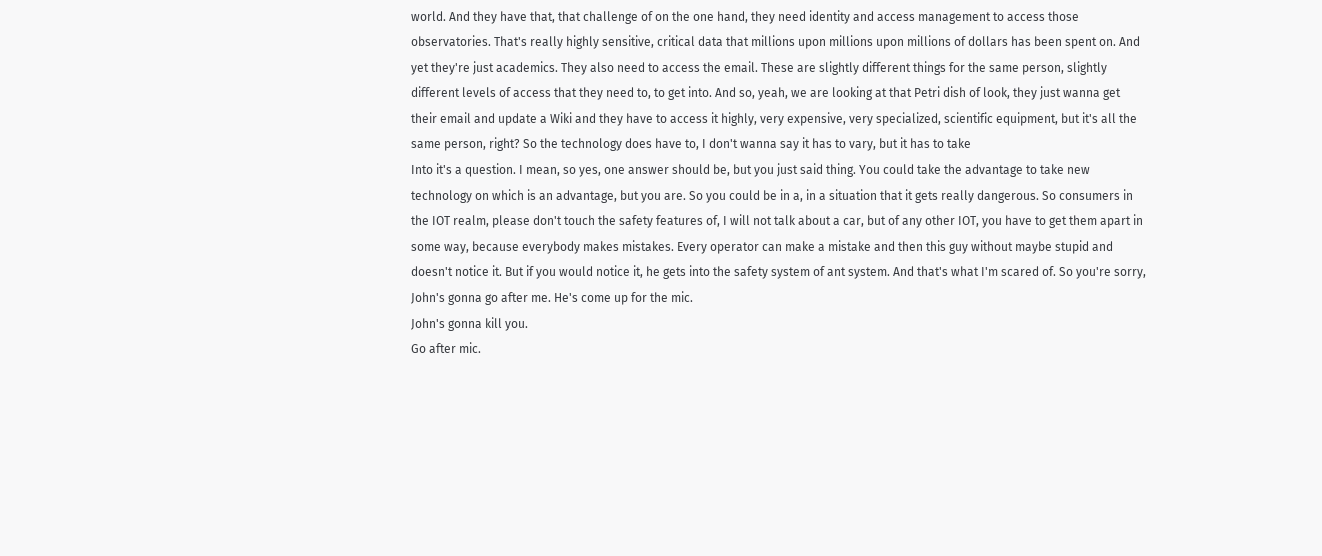world. And they have that, that challenge of on the one hand, they need identity and access management to access those observatories. That's really highly sensitive, critical data that millions upon millions upon millions of dollars has been spent on. And yet they're just academics. They also need to access the email. These are slightly different things for the same person, slightly different levels of access that they need to, to get into. And so, yeah, we are looking at that Petri dish of look, they just wanna get their email and update a Wiki and they have to access it highly, very expensive, very specialized, scientific equipment, but it's all the same person, right? So the technology does have to, I don't wanna say it has to vary, but it has to take
Into it's a question. I mean, so yes, one answer should be, but you just said thing. You could take the advantage to take new technology on which is an advantage, but you are. So you could be in a, in a situation that it gets really dangerous. So consumers in the IOT realm, please don't touch the safety features of, I will not talk about a car, but of any other IOT, you have to get them apart in some way, because everybody makes mistakes. Every operator can make a mistake and then this guy without maybe stupid and doesn't notice it. But if you would notice it, he gets into the safety system of ant system. And that's what I'm scared of. So you're sorry,
John's gonna go after me. He's come up for the mic.
John's gonna kill you.
Go after mic.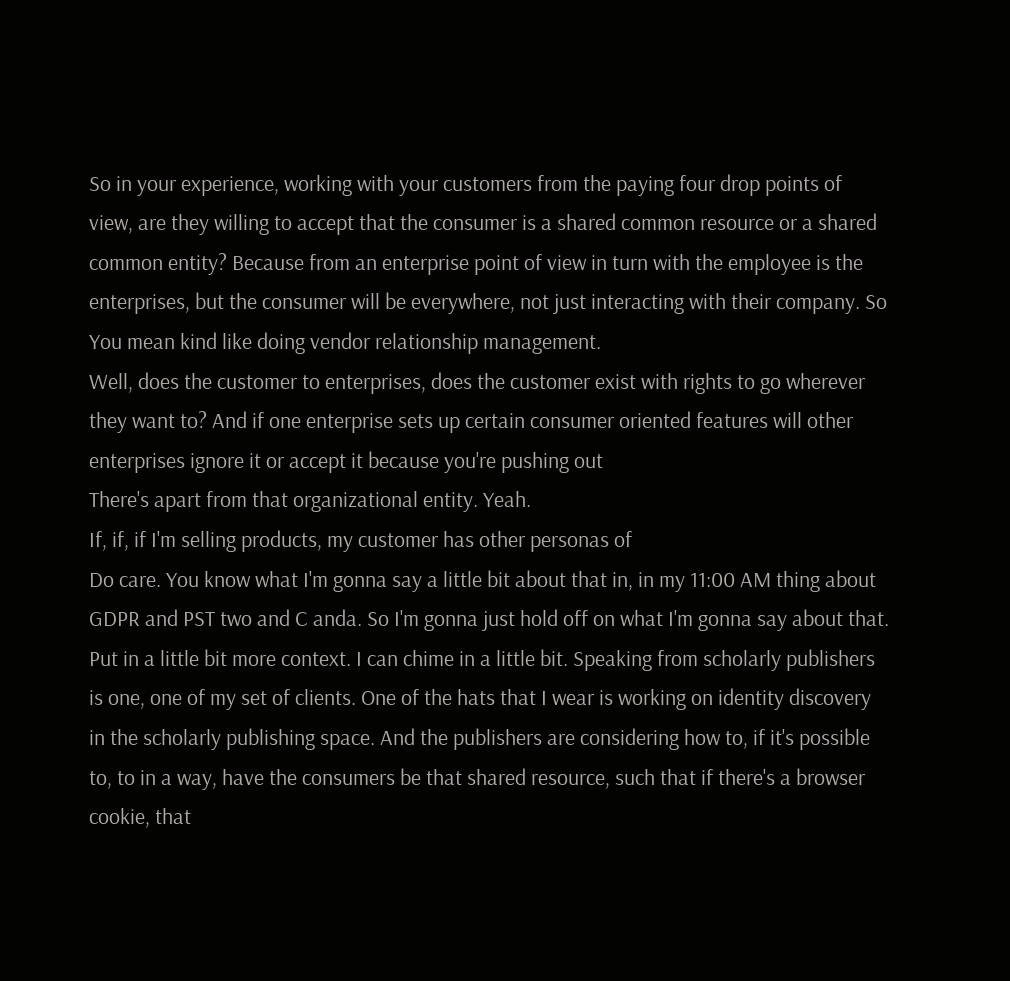So in your experience, working with your customers from the paying four drop points of view, are they willing to accept that the consumer is a shared common resource or a shared common entity? Because from an enterprise point of view in turn with the employee is the enterprises, but the consumer will be everywhere, not just interacting with their company. So
You mean kind like doing vendor relationship management.
Well, does the customer to enterprises, does the customer exist with rights to go wherever they want to? And if one enterprise sets up certain consumer oriented features will other enterprises ignore it or accept it because you're pushing out
There's apart from that organizational entity. Yeah.
If, if, if I'm selling products, my customer has other personas of
Do care. You know what I'm gonna say a little bit about that in, in my 11:00 AM thing about GDPR and PST two and C anda. So I'm gonna just hold off on what I'm gonna say about that. Put in a little bit more context. I can chime in a little bit. Speaking from scholarly publishers is one, one of my set of clients. One of the hats that I wear is working on identity discovery in the scholarly publishing space. And the publishers are considering how to, if it's possible to, to in a way, have the consumers be that shared resource, such that if there's a browser cookie, that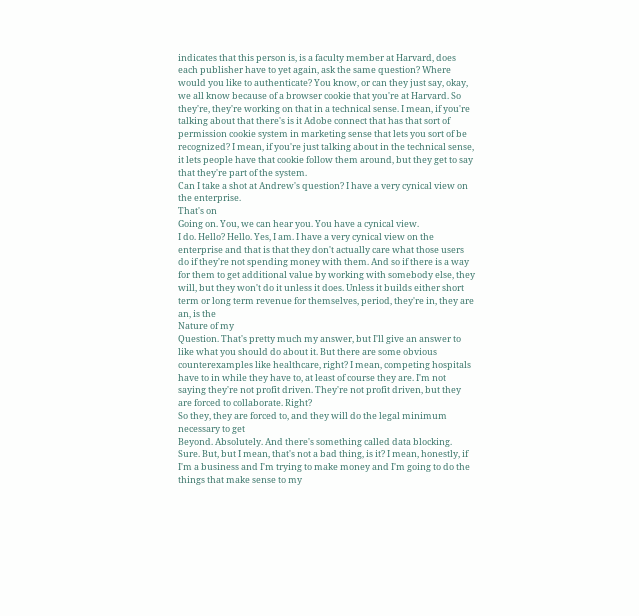indicates that this person is, is a faculty member at Harvard, does each publisher have to yet again, ask the same question? Where would you like to authenticate? You know, or can they just say, okay, we all know because of a browser cookie that you're at Harvard. So they're, they're working on that in a technical sense. I mean, if you're talking about that there's is it Adobe connect that has that sort of permission cookie system in marketing sense that lets you sort of be recognized? I mean, if you're just talking about in the technical sense, it lets people have that cookie follow them around, but they get to say that they're part of the system.
Can I take a shot at Andrew's question? I have a very cynical view on the enterprise.
That's on
Going on. You, we can hear you. You have a cynical view.
I do. Hello? Hello. Yes, I am. I have a very cynical view on the enterprise and that is that they don't actually care what those users do if they're not spending money with them. And so if there is a way for them to get additional value by working with somebody else, they will, but they won't do it unless it does. Unless it builds either short term or long term revenue for themselves, period, they're in, they are an, is the
Nature of my
Question. That's pretty much my answer, but I'll give an answer to like what you should do about it. But there are some obvious counterexamples like healthcare, right? I mean, competing hospitals have to in while they have to, at least of course they are. I'm not saying they're not profit driven. They're not profit driven, but they are forced to collaborate. Right?
So they, they are forced to, and they will do the legal minimum necessary to get
Beyond. Absolutely. And there's something called data blocking. Sure. But, but I mean, that's not a bad thing, is it? I mean, honestly, if I'm a business and I'm trying to make money and I'm going to do the things that make sense to my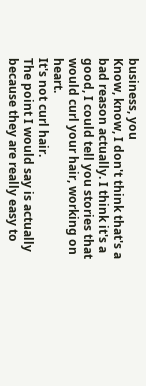business, you
Know, know, I don't think that's a bad reason actually. I think it's a good, I could tell you stories that would curl your hair, working on heart.
It's not curl hair.
The point I would say is actually because they are really easy to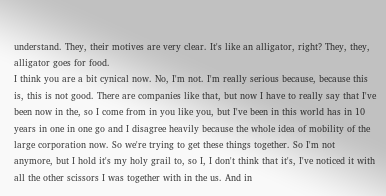understand. They, their motives are very clear. It's like an alligator, right? They, they, alligator goes for food.
I think you are a bit cynical now. No, I'm not. I'm really serious because, because this is, this is not good. There are companies like that, but now I have to really say that I've been now in the, so I come from in you like you, but I've been in this world has in 10 years in one in one go and I disagree heavily because the whole idea of mobility of the large corporation now. So we're trying to get these things together. So I'm not anymore, but I hold it's my holy grail to, so I, I don't think that it's, I've noticed it with all the other scissors I was together with in the us. And in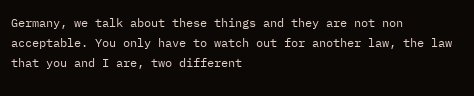Germany, we talk about these things and they are not non acceptable. You only have to watch out for another law, the law that you and I are, two different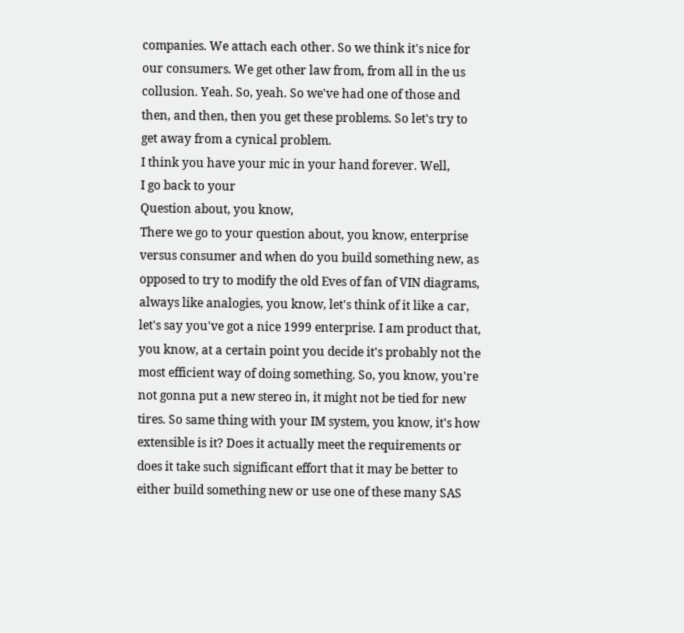companies. We attach each other. So we think it's nice for our consumers. We get other law from, from all in the us collusion. Yeah. So, yeah. So we've had one of those and then, and then, then you get these problems. So let's try to get away from a cynical problem.
I think you have your mic in your hand forever. Well,
I go back to your
Question about, you know,
There we go to your question about, you know, enterprise versus consumer and when do you build something new, as opposed to try to modify the old Eves of fan of VIN diagrams, always like analogies, you know, let's think of it like a car, let's say you've got a nice 1999 enterprise. I am product that, you know, at a certain point you decide it's probably not the most efficient way of doing something. So, you know, you're not gonna put a new stereo in, it might not be tied for new tires. So same thing with your IM system, you know, it's how extensible is it? Does it actually meet the requirements or does it take such significant effort that it may be better to either build something new or use one of these many SAS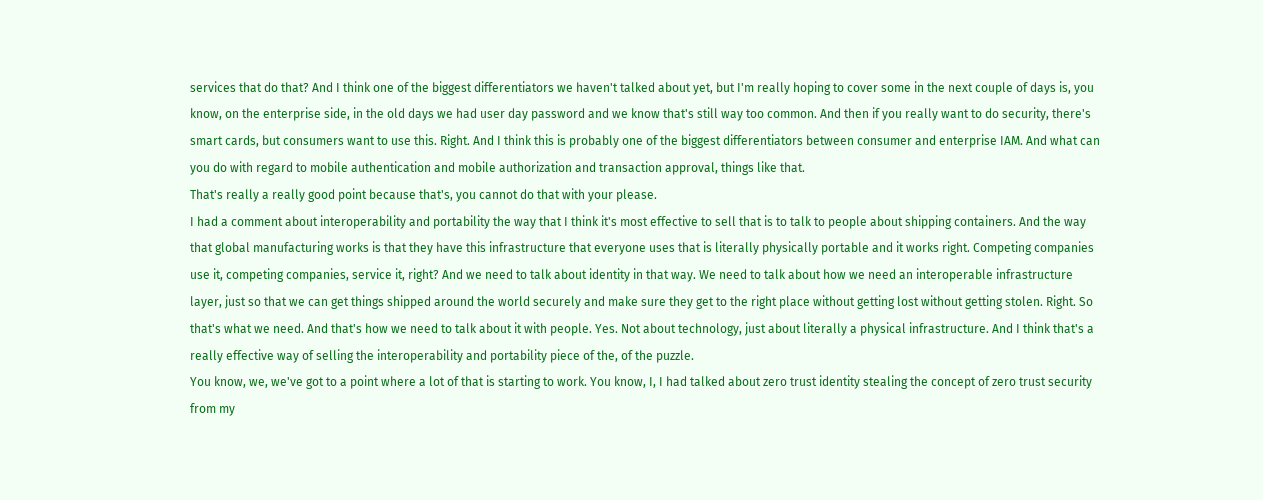services that do that? And I think one of the biggest differentiators we haven't talked about yet, but I'm really hoping to cover some in the next couple of days is, you know, on the enterprise side, in the old days we had user day password and we know that's still way too common. And then if you really want to do security, there's smart cards, but consumers want to use this. Right. And I think this is probably one of the biggest differentiators between consumer and enterprise IAM. And what can you do with regard to mobile authentication and mobile authorization and transaction approval, things like that.
That's really a really good point because that's, you cannot do that with your please.
I had a comment about interoperability and portability the way that I think it's most effective to sell that is to talk to people about shipping containers. And the way that global manufacturing works is that they have this infrastructure that everyone uses that is literally physically portable and it works right. Competing companies use it, competing companies, service it, right? And we need to talk about identity in that way. We need to talk about how we need an interoperable infrastructure layer, just so that we can get things shipped around the world securely and make sure they get to the right place without getting lost without getting stolen. Right. So that's what we need. And that's how we need to talk about it with people. Yes. Not about technology, just about literally a physical infrastructure. And I think that's a really effective way of selling the interoperability and portability piece of the, of the puzzle.
You know, we, we've got to a point where a lot of that is starting to work. You know, I, I had talked about zero trust identity stealing the concept of zero trust security from my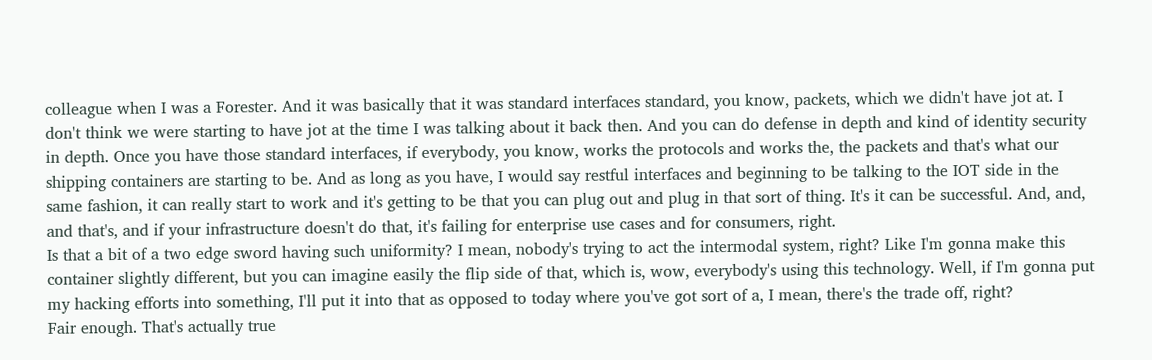colleague when I was a Forester. And it was basically that it was standard interfaces standard, you know, packets, which we didn't have jot at. I don't think we were starting to have jot at the time I was talking about it back then. And you can do defense in depth and kind of identity security in depth. Once you have those standard interfaces, if everybody, you know, works the protocols and works the, the packets and that's what our shipping containers are starting to be. And as long as you have, I would say restful interfaces and beginning to be talking to the IOT side in the same fashion, it can really start to work and it's getting to be that you can plug out and plug in that sort of thing. It's it can be successful. And, and, and that's, and if your infrastructure doesn't do that, it's failing for enterprise use cases and for consumers, right.
Is that a bit of a two edge sword having such uniformity? I mean, nobody's trying to act the intermodal system, right? Like I'm gonna make this container slightly different, but you can imagine easily the flip side of that, which is, wow, everybody's using this technology. Well, if I'm gonna put my hacking efforts into something, I'll put it into that as opposed to today where you've got sort of a, I mean, there's the trade off, right?
Fair enough. That's actually true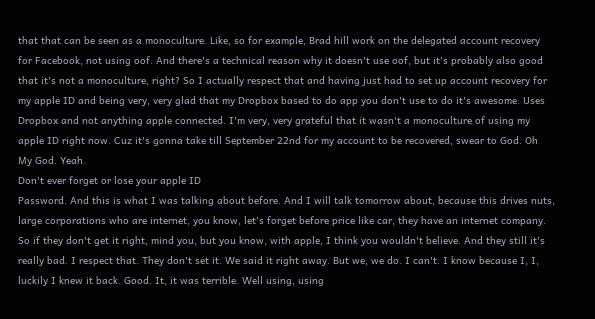that that can be seen as a monoculture. Like, so for example, Brad hill work on the delegated account recovery for Facebook, not using oof. And there's a technical reason why it doesn't use oof, but it's probably also good that it's not a monoculture, right? So I actually respect that and having just had to set up account recovery for my apple ID and being very, very glad that my Dropbox based to do app you don't use to do it's awesome. Uses Dropbox and not anything apple connected. I'm very, very grateful that it wasn't a monoculture of using my apple ID right now. Cuz it's gonna take till September 22nd for my account to be recovered, swear to God. Oh
My God. Yeah.
Don't ever forget or lose your apple ID
Password. And this is what I was talking about before. And I will talk tomorrow about, because this drives nuts, large corporations who are internet, you know, let's forget before price like car, they have an internet company. So if they don't get it right, mind you, but you know, with apple, I think you wouldn't believe. And they still it's really bad. I respect that. They don't set it. We said it right away. But we, we do. I can't. I know because I, I, luckily I knew it back. Good. It, it was terrible. Well using, using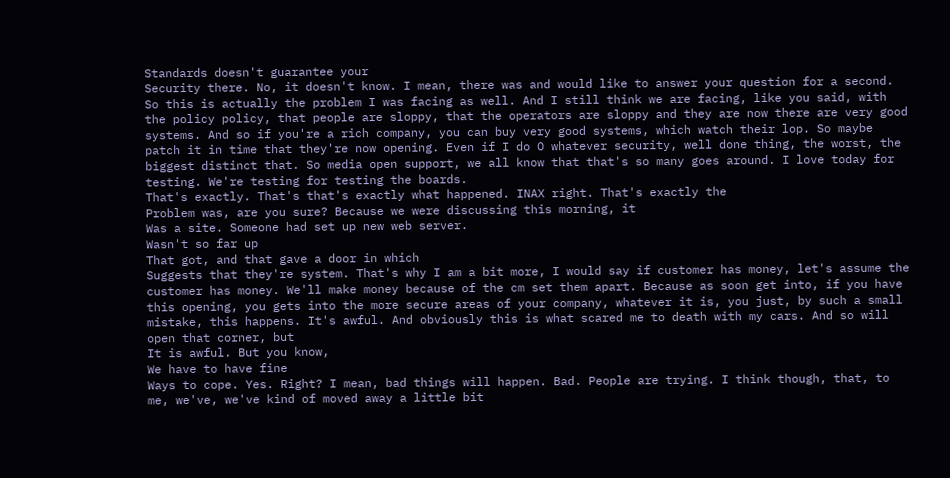Standards doesn't guarantee your
Security there. No, it doesn't know. I mean, there was and would like to answer your question for a second. So this is actually the problem I was facing as well. And I still think we are facing, like you said, with the policy policy, that people are sloppy, that the operators are sloppy and they are now there are very good systems. And so if you're a rich company, you can buy very good systems, which watch their lop. So maybe patch it in time that they're now opening. Even if I do O whatever security, well done thing, the worst, the biggest distinct that. So media open support, we all know that that's so many goes around. I love today for testing. We're testing for testing the boards.
That's exactly. That's that's exactly what happened. INAX right. That's exactly the
Problem was, are you sure? Because we were discussing this morning, it
Was a site. Someone had set up new web server.
Wasn't so far up
That got, and that gave a door in which
Suggests that they're system. That's why I am a bit more, I would say if customer has money, let's assume the customer has money. We'll make money because of the cm set them apart. Because as soon get into, if you have this opening, you gets into the more secure areas of your company, whatever it is, you just, by such a small mistake, this happens. It's awful. And obviously this is what scared me to death with my cars. And so will open that corner, but
It is awful. But you know,
We have to have fine
Ways to cope. Yes. Right? I mean, bad things will happen. Bad. People are trying. I think though, that, to me, we've, we've kind of moved away a little bit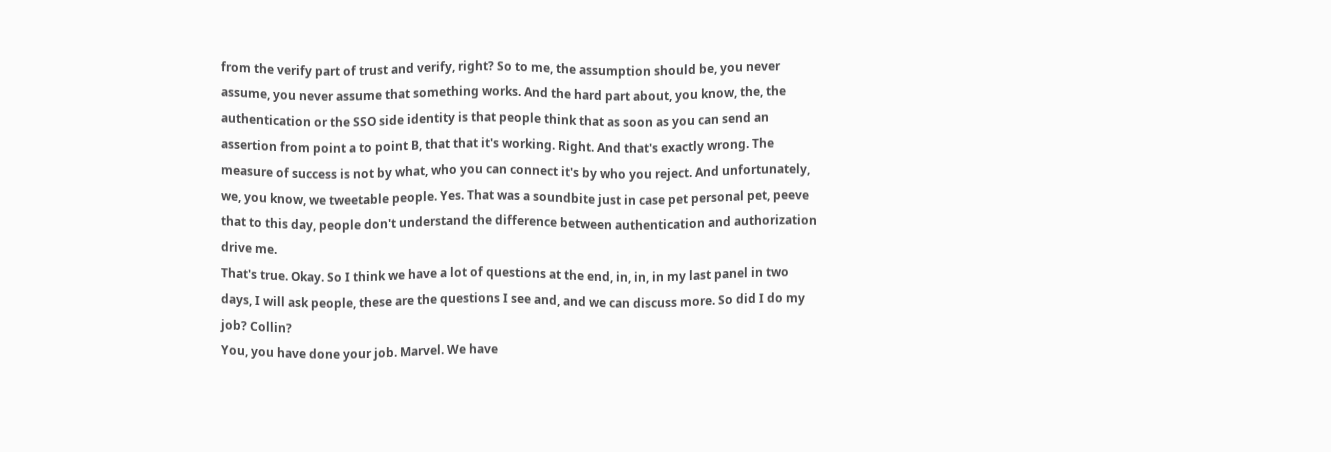from the verify part of trust and verify, right? So to me, the assumption should be, you never assume, you never assume that something works. And the hard part about, you know, the, the authentication or the SSO side identity is that people think that as soon as you can send an assertion from point a to point B, that that it's working. Right. And that's exactly wrong. The measure of success is not by what, who you can connect it's by who you reject. And unfortunately, we, you know, we tweetable people. Yes. That was a soundbite just in case pet personal pet, peeve that to this day, people don't understand the difference between authentication and authorization drive me.
That's true. Okay. So I think we have a lot of questions at the end, in, in, in my last panel in two days, I will ask people, these are the questions I see and, and we can discuss more. So did I do my job? Collin?
You, you have done your job. Marvel. We have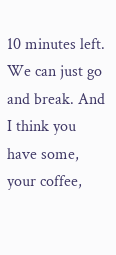10 minutes left. We can just go and break. And I think you have some, your coffee,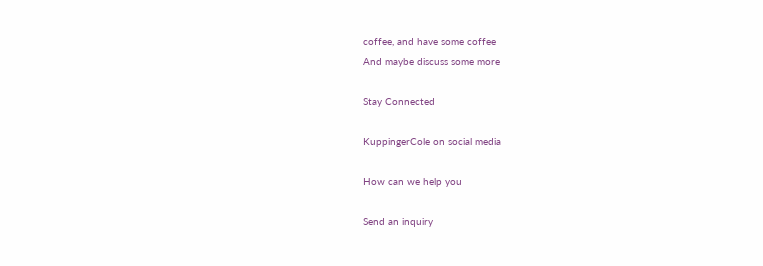coffee, and have some coffee
And maybe discuss some more

Stay Connected

KuppingerCole on social media

How can we help you

Send an inquiry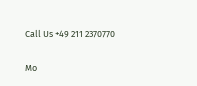Call Us +49 211 2370770

Mo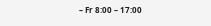– Fr 8:00 – 17:00